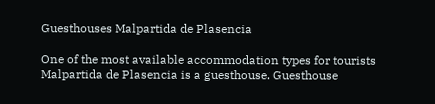Guesthouses Malpartida de Plasencia

One of the most available accommodation types for tourists Malpartida de Plasencia is a guesthouse. Guesthouse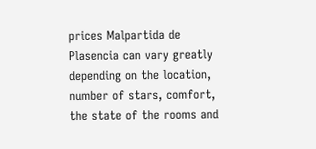prices Malpartida de Plasencia can vary greatly depending on the location, number of stars, comfort, the state of the rooms and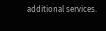additional services.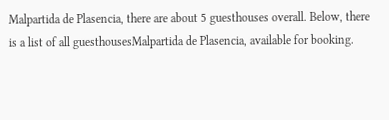Malpartida de Plasencia, there are about 5 guesthouses overall. Below, there is a list of all guesthousesMalpartida de Plasencia, available for booking.